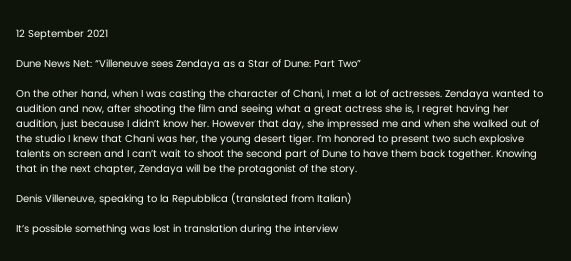12 September 2021

Dune News Net: “Villeneuve sees Zendaya as a Star of Dune: Part Two”

On the other hand, when I was casting the character of Chani, I met a lot of actresses. Zendaya wanted to audition and now, after shooting the film and seeing what a great actress she is, I regret having her audition, just because I didn’t know her. However that day, she impressed me and when she walked out of the studio I knew that Chani was her, the young desert tiger. I’m honored to present two such explosive talents on screen and I can’t wait to shoot the second part of Dune to have them back together. Knowing that in the next chapter, Zendaya will be the protagonist of the story.

Denis Villeneuve, speaking to la Repubblica (translated from Italian)

It’s possible something was lost in translation during the interview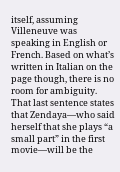itself, assuming Villeneuve was speaking in English or French. Based on what’s written in Italian on the page though, there is no room for ambiguity. That last sentence states that Zendaya—who said herself that she plays “a small part” in the first movie—will be the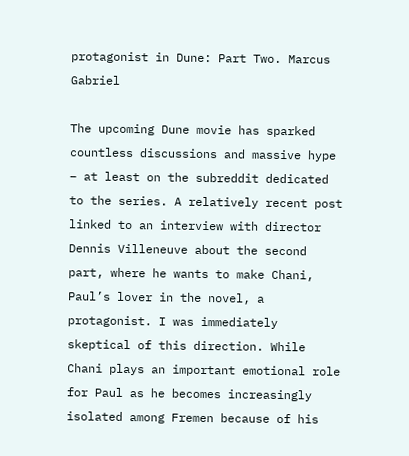protagonist in Dune: Part Two. Marcus Gabriel

The upcoming Dune movie has sparked countless discussions and massive hype – at least on the subreddit dedicated to the series. A relatively recent post linked to an interview with director Dennis Villeneuve about the second part, where he wants to make Chani, Paul’s lover in the novel, a protagonist. I was immediately skeptical of this direction. While Chani plays an important emotional role for Paul as he becomes increasingly isolated among Fremen because of his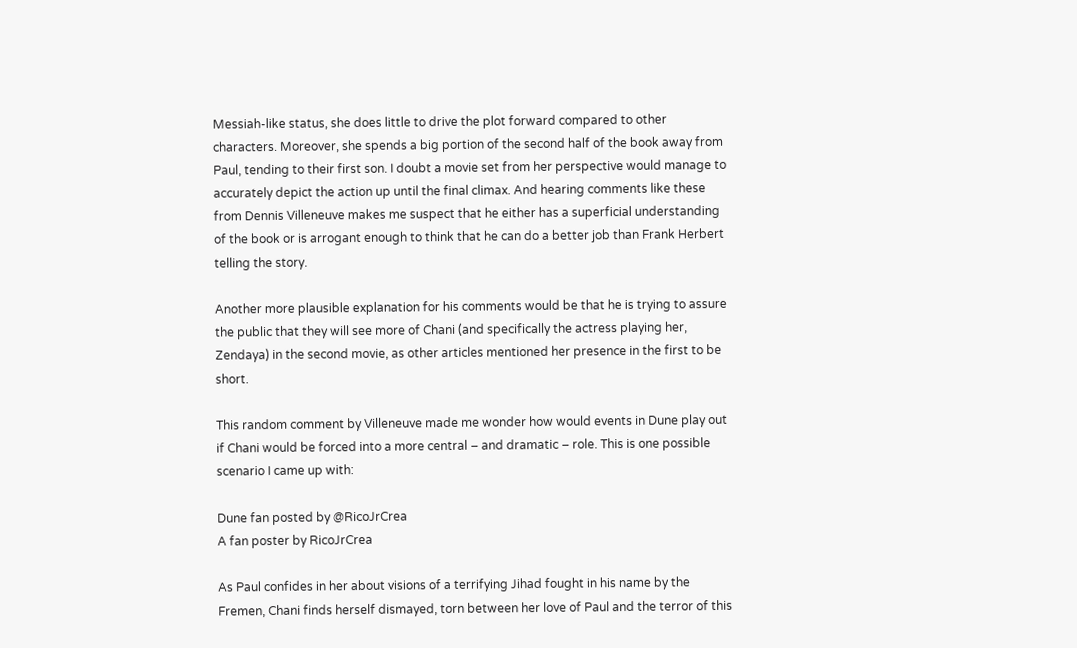Messiah-like status, she does little to drive the plot forward compared to other characters. Moreover, she spends a big portion of the second half of the book away from Paul, tending to their first son. I doubt a movie set from her perspective would manage to accurately depict the action up until the final climax. And hearing comments like these from Dennis Villeneuve makes me suspect that he either has a superficial understanding of the book or is arrogant enough to think that he can do a better job than Frank Herbert telling the story.

Another more plausible explanation for his comments would be that he is trying to assure the public that they will see more of Chani (and specifically the actress playing her, Zendaya) in the second movie, as other articles mentioned her presence in the first to be short.

This random comment by Villeneuve made me wonder how would events in Dune play out if Chani would be forced into a more central – and dramatic – role. This is one possible scenario I came up with:

Dune fan posted by @RicoJrCrea
A fan poster by RicoJrCrea

As Paul confides in her about visions of a terrifying Jihad fought in his name by the Fremen, Chani finds herself dismayed, torn between her love of Paul and the terror of this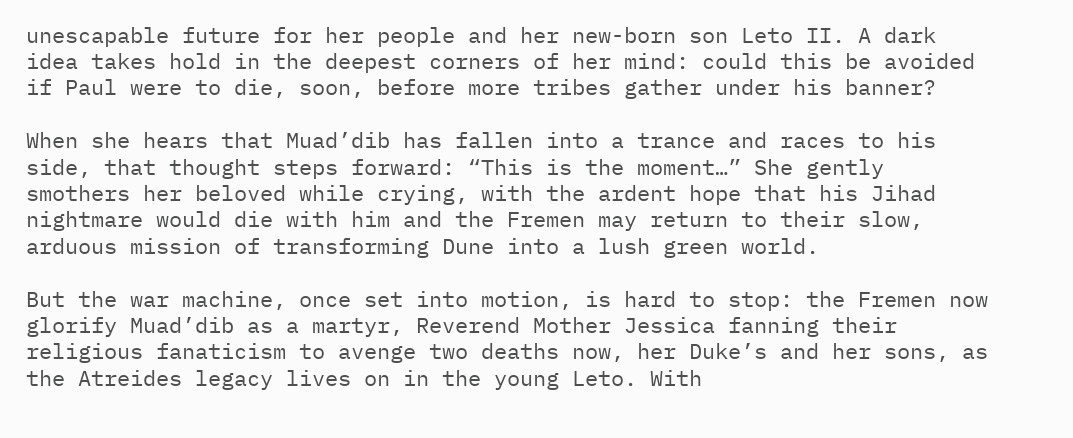unescapable future for her people and her new-born son Leto II. A dark idea takes hold in the deepest corners of her mind: could this be avoided if Paul were to die, soon, before more tribes gather under his banner?

When she hears that Muad’dib has fallen into a trance and races to his side, that thought steps forward: “This is the moment…” She gently smothers her beloved while crying, with the ardent hope that his Jihad nightmare would die with him and the Fremen may return to their slow, arduous mission of transforming Dune into a lush green world.

But the war machine, once set into motion, is hard to stop: the Fremen now glorify Muad’dib as a martyr, Reverend Mother Jessica fanning their religious fanaticism to avenge two deaths now, her Duke’s and her sons, as the Atreides legacy lives on in the young Leto. With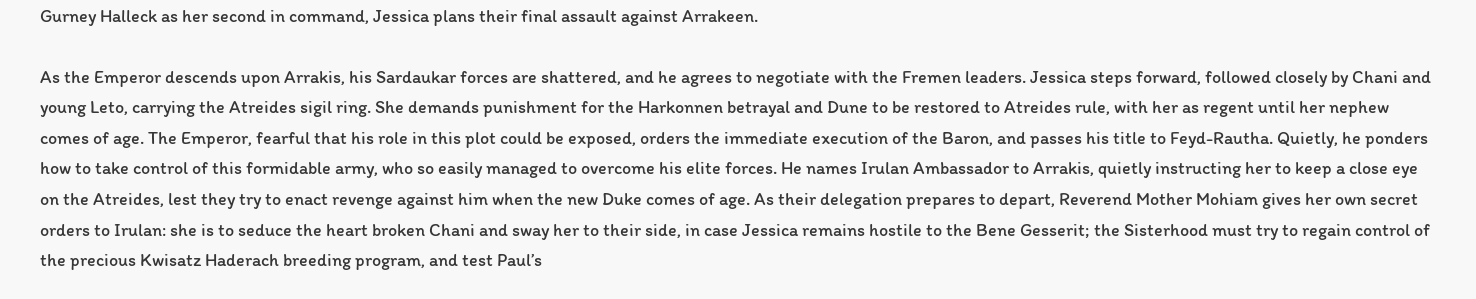Gurney Halleck as her second in command, Jessica plans their final assault against Arrakeen.

As the Emperor descends upon Arrakis, his Sardaukar forces are shattered, and he agrees to negotiate with the Fremen leaders. Jessica steps forward, followed closely by Chani and young Leto, carrying the Atreides sigil ring. She demands punishment for the Harkonnen betrayal and Dune to be restored to Atreides rule, with her as regent until her nephew comes of age. The Emperor, fearful that his role in this plot could be exposed, orders the immediate execution of the Baron, and passes his title to Feyd-Rautha. Quietly, he ponders how to take control of this formidable army, who so easily managed to overcome his elite forces. He names Irulan Ambassador to Arrakis, quietly instructing her to keep a close eye on the Atreides, lest they try to enact revenge against him when the new Duke comes of age. As their delegation prepares to depart, Reverend Mother Mohiam gives her own secret orders to Irulan: she is to seduce the heart broken Chani and sway her to their side, in case Jessica remains hostile to the Bene Gesserit; the Sisterhood must try to regain control of the precious Kwisatz Haderach breeding program, and test Paul’s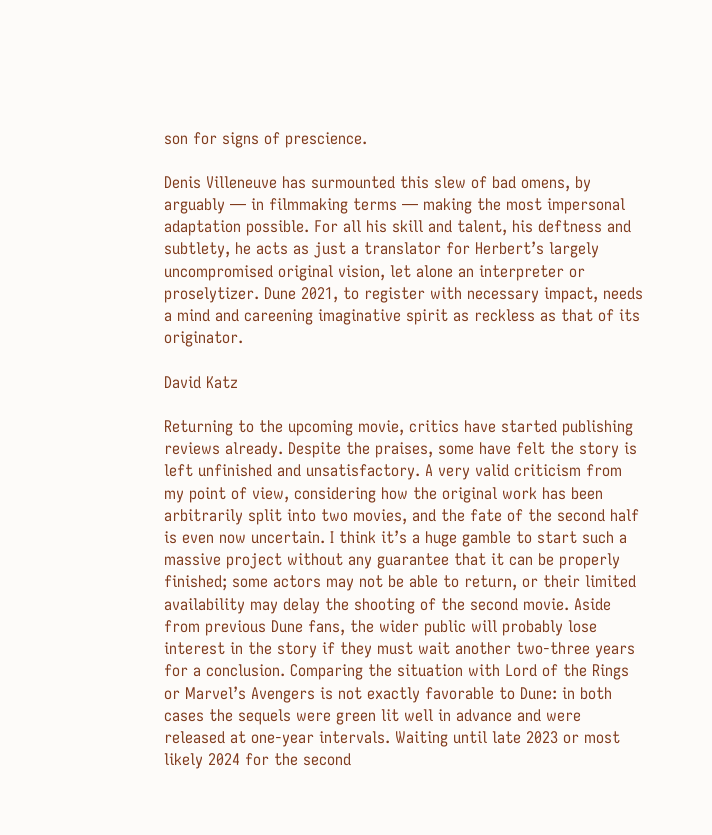son for signs of prescience.

Denis Villeneuve has surmounted this slew of bad omens, by arguably — in filmmaking terms — making the most impersonal adaptation possible. For all his skill and talent, his deftness and subtlety, he acts as just a translator for Herbert’s largely uncompromised original vision, let alone an interpreter or proselytizer. Dune 2021, to register with necessary impact, needs a mind and careening imaginative spirit as reckless as that of its originator.

David Katz

Returning to the upcoming movie, critics have started publishing reviews already. Despite the praises, some have felt the story is left unfinished and unsatisfactory. A very valid criticism from my point of view, considering how the original work has been arbitrarily split into two movies, and the fate of the second half is even now uncertain. I think it’s a huge gamble to start such a massive project without any guarantee that it can be properly finished; some actors may not be able to return, or their limited availability may delay the shooting of the second movie. Aside from previous Dune fans, the wider public will probably lose interest in the story if they must wait another two-three years for a conclusion. Comparing the situation with Lord of the Rings or Marvel’s Avengers is not exactly favorable to Dune: in both cases the sequels were green lit well in advance and were released at one-year intervals. Waiting until late 2023 or most likely 2024 for the second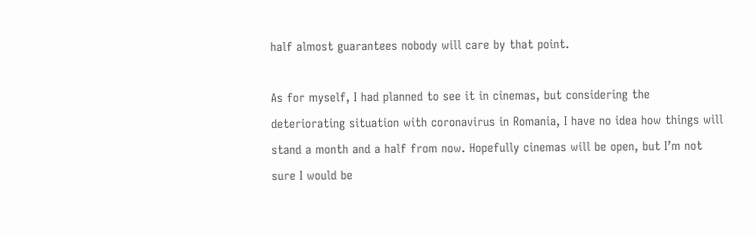half almost guarantees nobody will care by that point.

As for myself, I had planned to see it in cinemas, but considering the deteriorating situation with coronavirus in Romania, I have no idea how things will stand a month and a half from now. Hopefully cinemas will be open, but I’m not sure I would be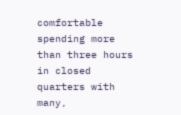comfortable spending more than three hours in closed quarters with many,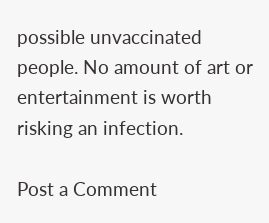possible unvaccinated people. No amount of art or entertainment is worth risking an infection.

Post a Comment